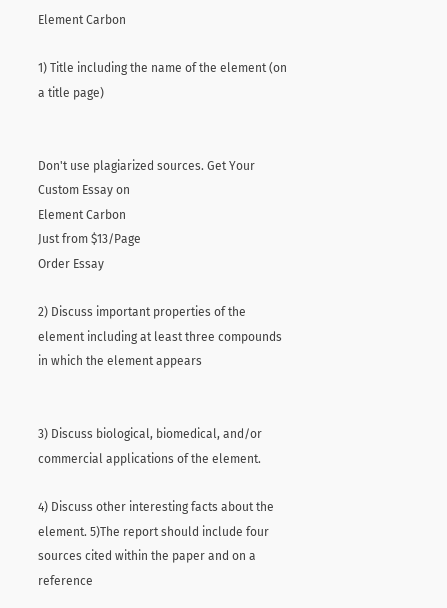Element Carbon

1) Title including the name of the element (on a title page)


Don't use plagiarized sources. Get Your Custom Essay on
Element Carbon
Just from $13/Page
Order Essay

2) Discuss important properties of the element including at least three compounds in which the element appears


3) Discuss biological, biomedical, and/or commercial applications of the element.

4) Discuss other interesting facts about the element. 5)The report should include four sources cited within the paper and on a reference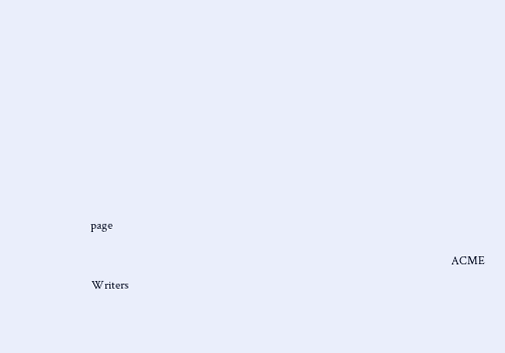page

                                                                                                                        ACME Writers